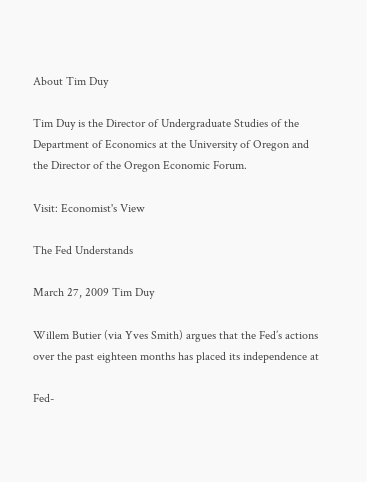About Tim Duy

Tim Duy is the Director of Undergraduate Studies of the Department of Economics at the University of Oregon and the Director of the Oregon Economic Forum.

Visit: Economist's View

The Fed Understands

March 27, 2009 Tim Duy

Willem Butier (via Yves Smith) argues that the Fed’s actions over the past eighteen months has placed its independence at

Fed-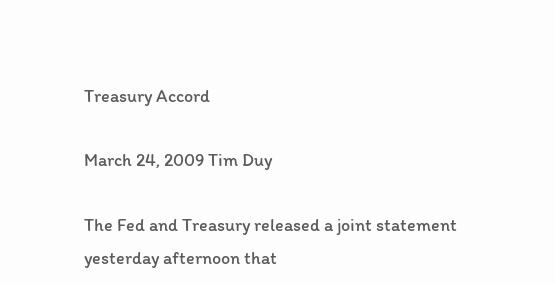Treasury Accord

March 24, 2009 Tim Duy

The Fed and Treasury released a joint statement yesterday afternoon that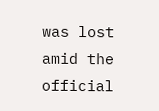was lost amid the official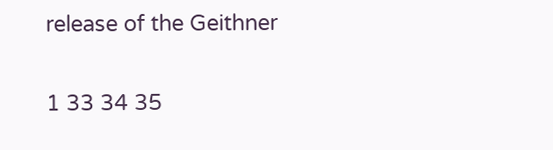release of the Geithner

1 33 34 35